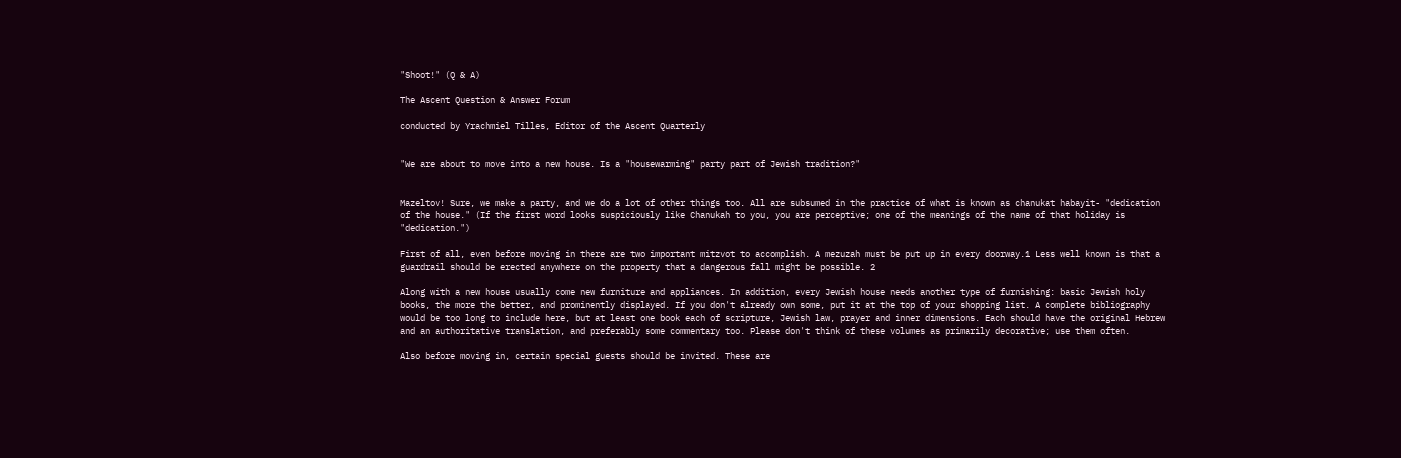"Shoot!" (Q & A)

The Ascent Question & Answer Forum

conducted by Yrachmiel Tilles, Editor of the Ascent Quarterly


"We are about to move into a new house. Is a "housewarming" party part of Jewish tradition?"


Mazeltov! Sure, we make a party, and we do a lot of other things too. All are subsumed in the practice of what is known as chanukat habayit- "dedication of the house." (If the first word looks suspiciously like Chanukah to you, you are perceptive; one of the meanings of the name of that holiday is "dedication.")

First of all, even before moving in there are two important mitzvot to accomplish. A mezuzah must be put up in every doorway.1 Less well known is that a guardrail should be erected anywhere on the property that a dangerous fall might be possible. 2

Along with a new house usually come new furniture and appliances. In addition, every Jewish house needs another type of furnishing: basic Jewish holy books, the more the better, and prominently displayed. If you don't already own some, put it at the top of your shopping list. A complete bibliography would be too long to include here, but at least one book each of scripture, Jewish law, prayer and inner dimensions. Each should have the original Hebrew and an authoritative translation, and preferably some commentary too. Please don't think of these volumes as primarily decorative; use them often.

Also before moving in, certain special guests should be invited. These are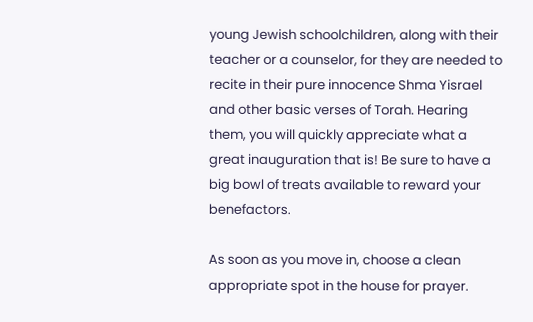young Jewish schoolchildren, along with their teacher or a counselor, for they are needed to recite in their pure innocence Shma Yisrael and other basic verses of Torah. Hearing them, you will quickly appreciate what a great inauguration that is! Be sure to have a big bowl of treats available to reward your benefactors.

As soon as you move in, choose a clean appropriate spot in the house for prayer.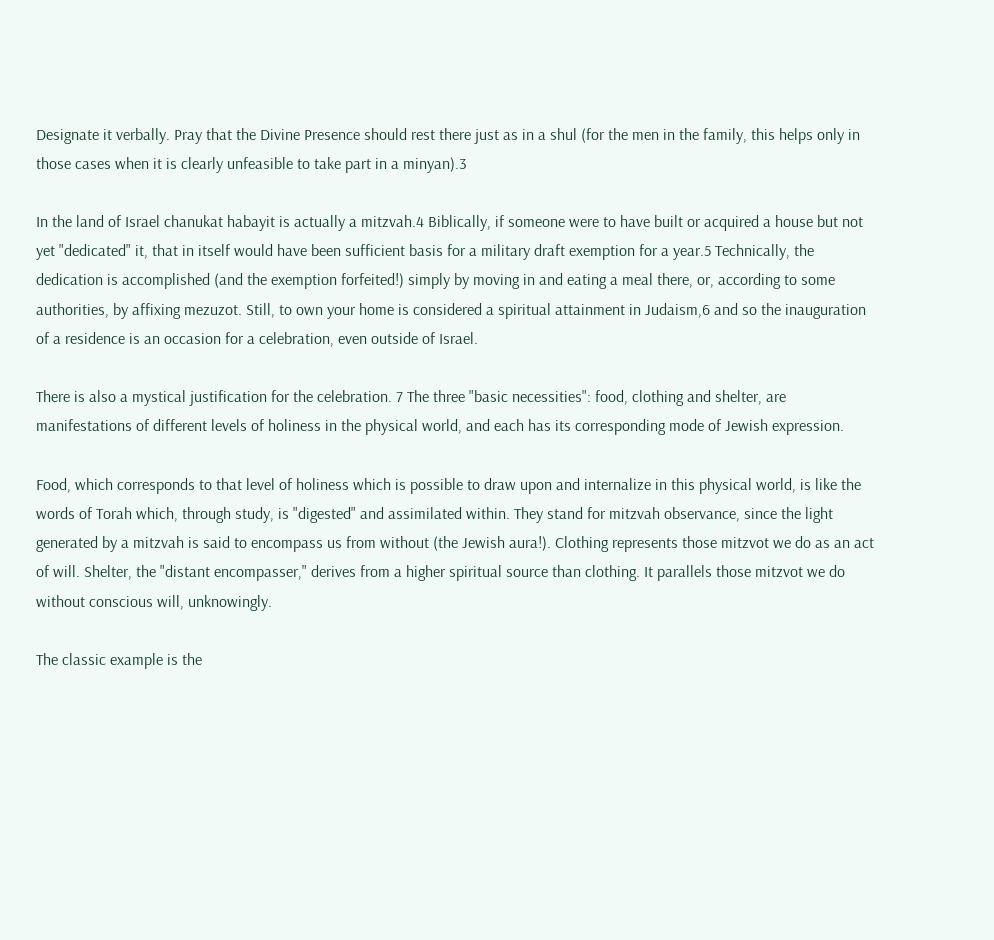Designate it verbally. Pray that the Divine Presence should rest there just as in a shul (for the men in the family, this helps only in those cases when it is clearly unfeasible to take part in a minyan).3

In the land of Israel chanukat habayit is actually a mitzvah.4 Biblically, if someone were to have built or acquired a house but not yet "dedicated" it, that in itself would have been sufficient basis for a military draft exemption for a year.5 Technically, the dedication is accomplished (and the exemption forfeited!) simply by moving in and eating a meal there, or, according to some authorities, by affixing mezuzot. Still, to own your home is considered a spiritual attainment in Judaism,6 and so the inauguration of a residence is an occasion for a celebration, even outside of Israel.

There is also a mystical justification for the celebration. 7 The three "basic necessities": food, clothing and shelter, are manifestations of different levels of holiness in the physical world, and each has its corresponding mode of Jewish expression.

Food, which corresponds to that level of holiness which is possible to draw upon and internalize in this physical world, is like the words of Torah which, through study, is "digested" and assimilated within. They stand for mitzvah observance, since the light generated by a mitzvah is said to encompass us from without (the Jewish aura!). Clothing represents those mitzvot we do as an act of will. Shelter, the "distant encompasser," derives from a higher spiritual source than clothing. It parallels those mitzvot we do without conscious will, unknowingly.

The classic example is the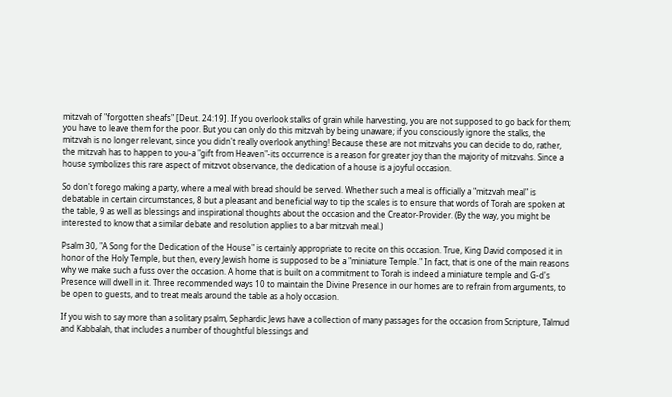mitzvah of "forgotten sheafs" [Deut. 24:19]. If you overlook stalks of grain while harvesting, you are not supposed to go back for them; you have to leave them for the poor. But you can only do this mitzvah by being unaware; if you consciously ignore the stalks, the mitzvah is no longer relevant, since you didn't really overlook anything! Because these are not mitzvahs you can decide to do, rather, the mitzvah has to happen to you-a "gift from Heaven"-its occurrence is a reason for greater joy than the majority of mitzvahs. Since a house symbolizes this rare aspect of mitzvot observance, the dedication of a house is a joyful occasion.

So don't forego making a party, where a meal with bread should be served. Whether such a meal is officially a "mitzvah meal" is debatable in certain circumstances, 8 but a pleasant and beneficial way to tip the scales is to ensure that words of Torah are spoken at the table, 9 as well as blessings and inspirational thoughts about the occasion and the Creator-Provider. (By the way, you might be interested to know that a similar debate and resolution applies to a bar mitzvah meal.)

Psalm 30, "A Song for the Dedication of the House" is certainly appropriate to recite on this occasion. True, King David composed it in honor of the Holy Temple, but then, every Jewish home is supposed to be a "miniature Temple." In fact, that is one of the main reasons why we make such a fuss over the occasion. A home that is built on a commitment to Torah is indeed a miniature temple and G-d's Presence will dwell in it. Three recommended ways 10 to maintain the Divine Presence in our homes are to refrain from arguments, to be open to guests, and to treat meals around the table as a holy occasion.

If you wish to say more than a solitary psalm, Sephardic Jews have a collection of many passages for the occasion from Scripture, Talmud and Kabbalah, that includes a number of thoughtful blessings and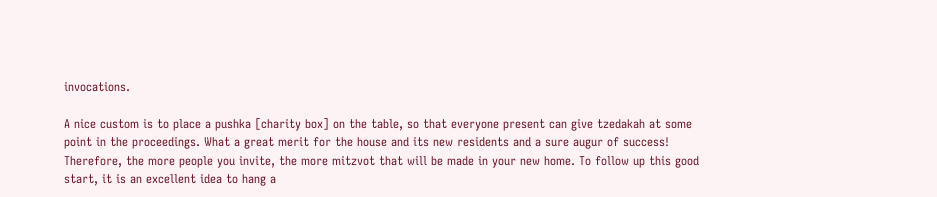invocations.

A nice custom is to place a pushka [charity box] on the table, so that everyone present can give tzedakah at some point in the proceedings. What a great merit for the house and its new residents and a sure augur of success! Therefore, the more people you invite, the more mitzvot that will be made in your new home. To follow up this good start, it is an excellent idea to hang a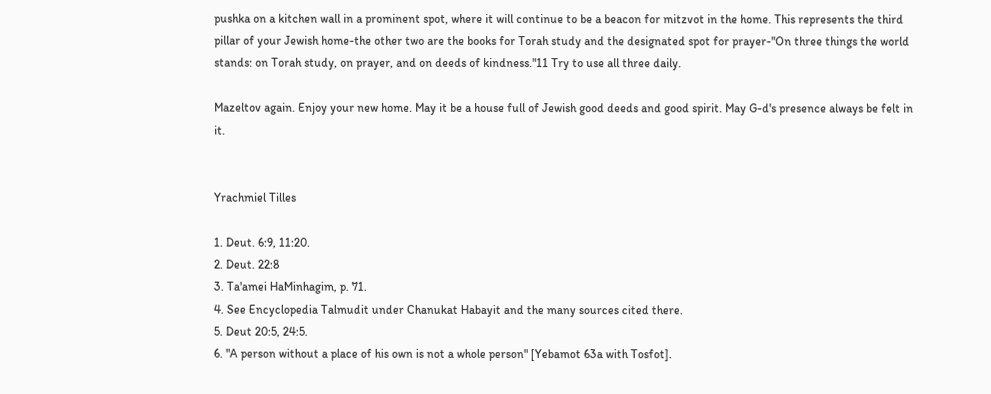pushka on a kitchen wall in a prominent spot, where it will continue to be a beacon for mitzvot in the home. This represents the third pillar of your Jewish home-the other two are the books for Torah study and the designated spot for prayer-"On three things the world stands: on Torah study, on prayer, and on deeds of kindness."11 Try to use all three daily.

Mazeltov again. Enjoy your new home. May it be a house full of Jewish good deeds and good spirit. May G-d's presence always be felt in it.


Yrachmiel Tilles

1. Deut. 6:9, 11:20.
2. Deut. 22:8
3. Ta'amei HaMinhagim, p. 71.
4. See Encyclopedia Talmudit under Chanukat Habayit and the many sources cited there.
5. Deut 20:5, 24:5.
6. "A person without a place of his own is not a whole person" [Yebamot 63a with Tosfot].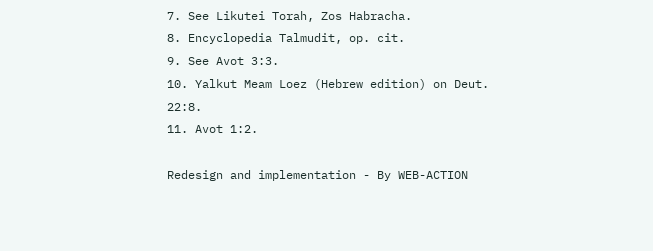7. See Likutei Torah, Zos Habracha.
8. Encyclopedia Talmudit, op. cit.
9. See Avot 3:3.
10. Yalkut Meam Loez (Hebrew edition) on Deut. 22:8.
11. Avot 1:2.

Redesign and implementation - By WEB-ACTION